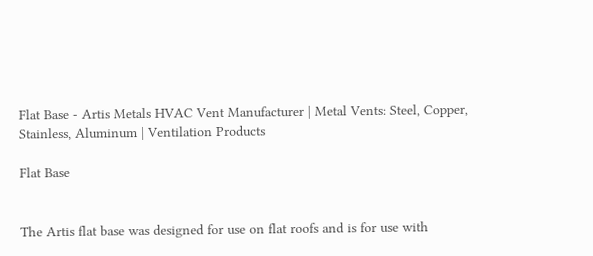Flat Base - Artis Metals HVAC Vent Manufacturer | Metal Vents: Steel, Copper, Stainless, Aluminum | Ventilation Products

Flat Base


The Artis flat base was designed for use on flat roofs and is for use with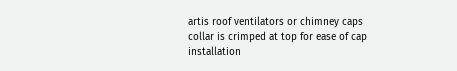artis roof ventilators or chimney caps collar is crimped at top for ease of cap installation